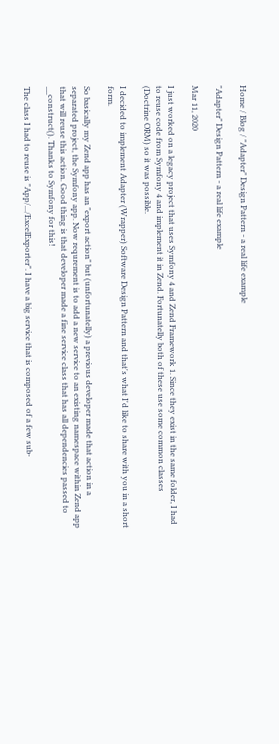Home / Blog / "Adapter" Design Pattern - a real life example

"Adapter" Design Pattern - a real life example

Mar 11, 2020

I just worked on a legacy project that uses Symfony 4 and Zend Framework 1. Since they exist in the same folder, I had to reuse code from Symfony 4 and implement it in Zend. Fortunatelly both of these use some common classes (Doctrine ORM) so it was possible.

I decided to implement Adapter (Wrapper) Software Design Pattern and that's what I'd like to share with you in a short form.

So basically my Zend app has an "export action" but (unfortunatelly) a previous developer made that action in a separated project, the Symfony app. Now requrement is to add a new service to an existing namespace within Zend app that will reuse this action. Good thing is that developer made a fine service class that has all dependencies passed to __construct(). Thanks to Symfony for this!

The class I had to reuse is "App/.../ExcelExporter". I have a big service that is composed of a few sub-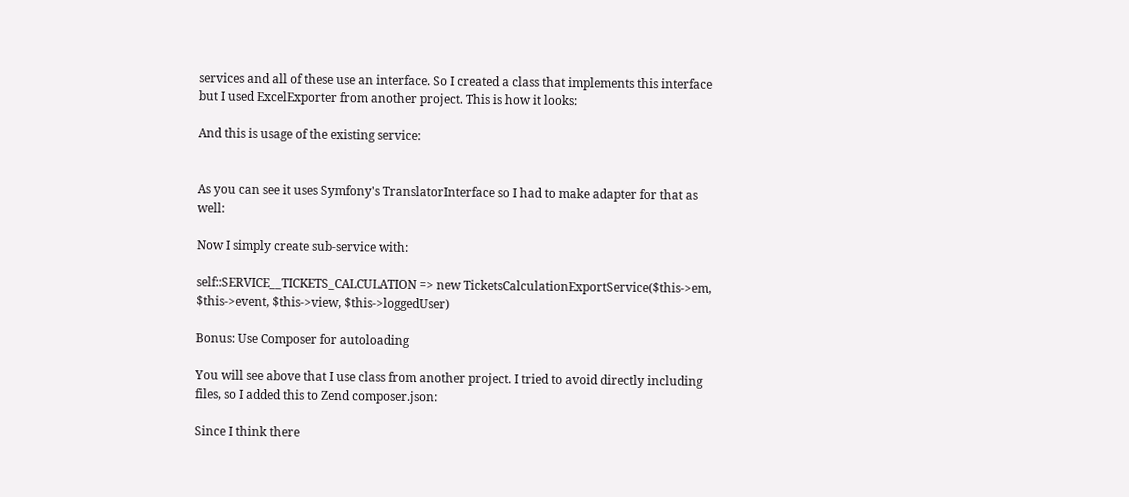services and all of these use an interface. So I created a class that implements this interface but I used ExcelExporter from another project. This is how it looks:

And this is usage of the existing service:


As you can see it uses Symfony's TranslatorInterface so I had to make adapter for that as well:

Now I simply create sub-service with:

self::SERVICE__TICKETS_CALCULATION => new TicketsCalculationExportService($this->em, $this->event, $this->view, $this->loggedUser)

Bonus: Use Composer for autoloading

You will see above that I use class from another project. I tried to avoid directly including files, so I added this to Zend composer.json:

Since I think there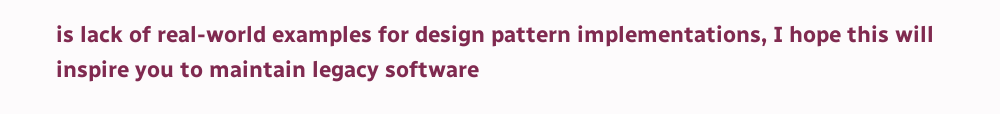is lack of real-world examples for design pattern implementations, I hope this will inspire you to maintain legacy software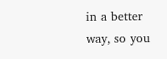in a better way, so you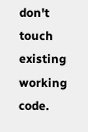don't touch existing working code.